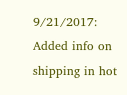9/21/2017: Added info on shipping in hot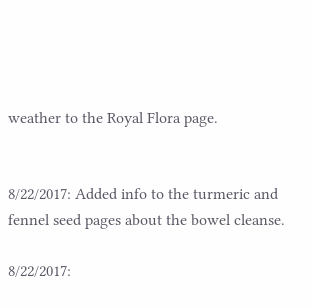weather to the Royal Flora page.


8/22/2017: Added info to the turmeric and fennel seed pages about the bowel cleanse.

8/22/2017: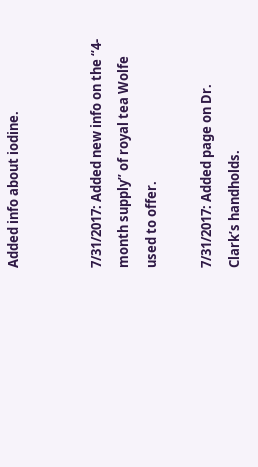Added info about iodine.


7/31/2017: Added new info on the “4-month supply” of royal tea Wolfe used to offer.

7/31/2017: Added page on Dr. Clark’s handholds.